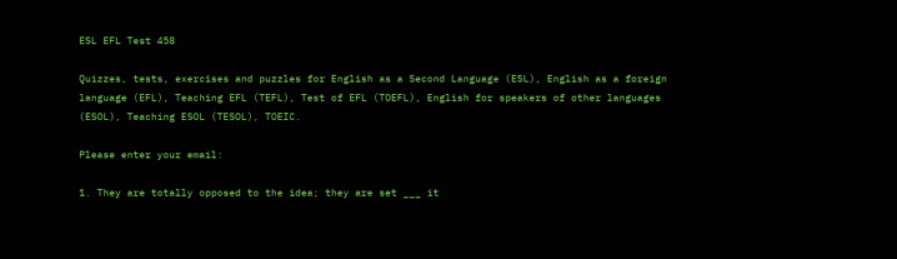ESL EFL Test 458

Quizzes, tests, exercises and puzzles for English as a Second Language (ESL), English as a foreign language (EFL), Teaching EFL (TEFL), Test of EFL (TOEFL), English for speakers of other languages (ESOL), Teaching ESOL (TESOL), TOEIC.

Please enter your email:

1. They are totally opposed to the idea; they are set ___ it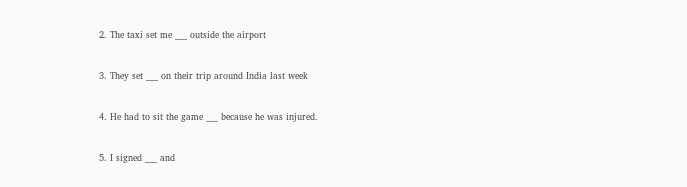2. The taxi set me ___ outside the airport


3. They set ___ on their trip around India last week


4. He had to sit the game ___ because he was injured.


5. I signed ___ and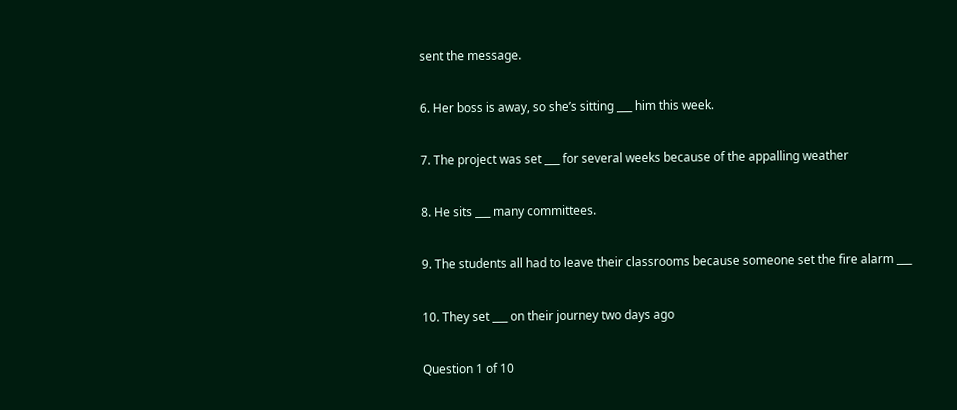sent the message.


6. Her boss is away, so she’s sitting ___ him this week.


7. The project was set ___ for several weeks because of the appalling weather


8. He sits ___ many committees.


9. The students all had to leave their classrooms because someone set the fire alarm ___


10. They set ___ on their journey two days ago


Question 1 of 10